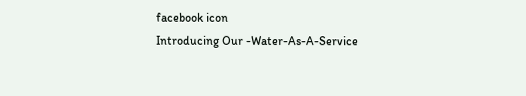facebook icon
Introducing Our -Water-As-A-Service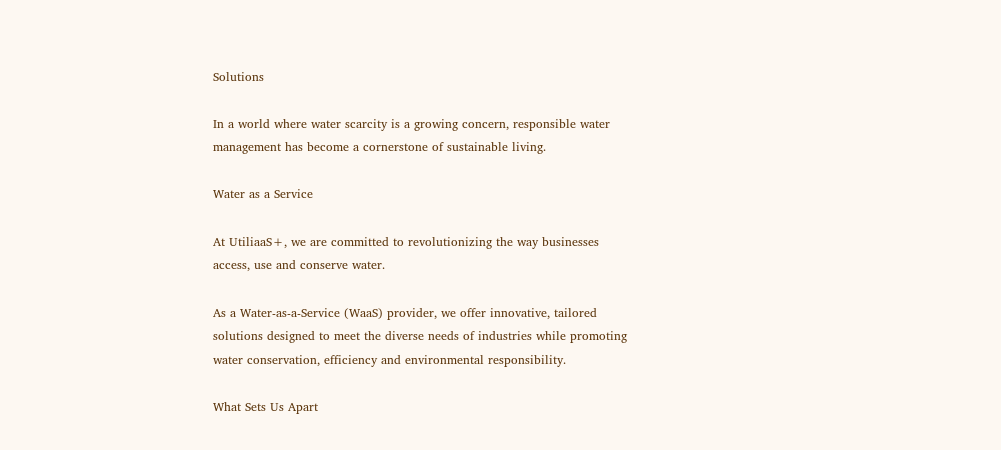Solutions

In a world where water scarcity is a growing concern, responsible water management has become a cornerstone of sustainable living.

Water as a Service

At UtiliaaS+, we are committed to revolutionizing the way businesses access, use and conserve water.

As a Water-as-a-Service (WaaS) provider, we offer innovative, tailored solutions designed to meet the diverse needs of industries while promoting water conservation, efficiency and environmental responsibility.

What Sets Us Apart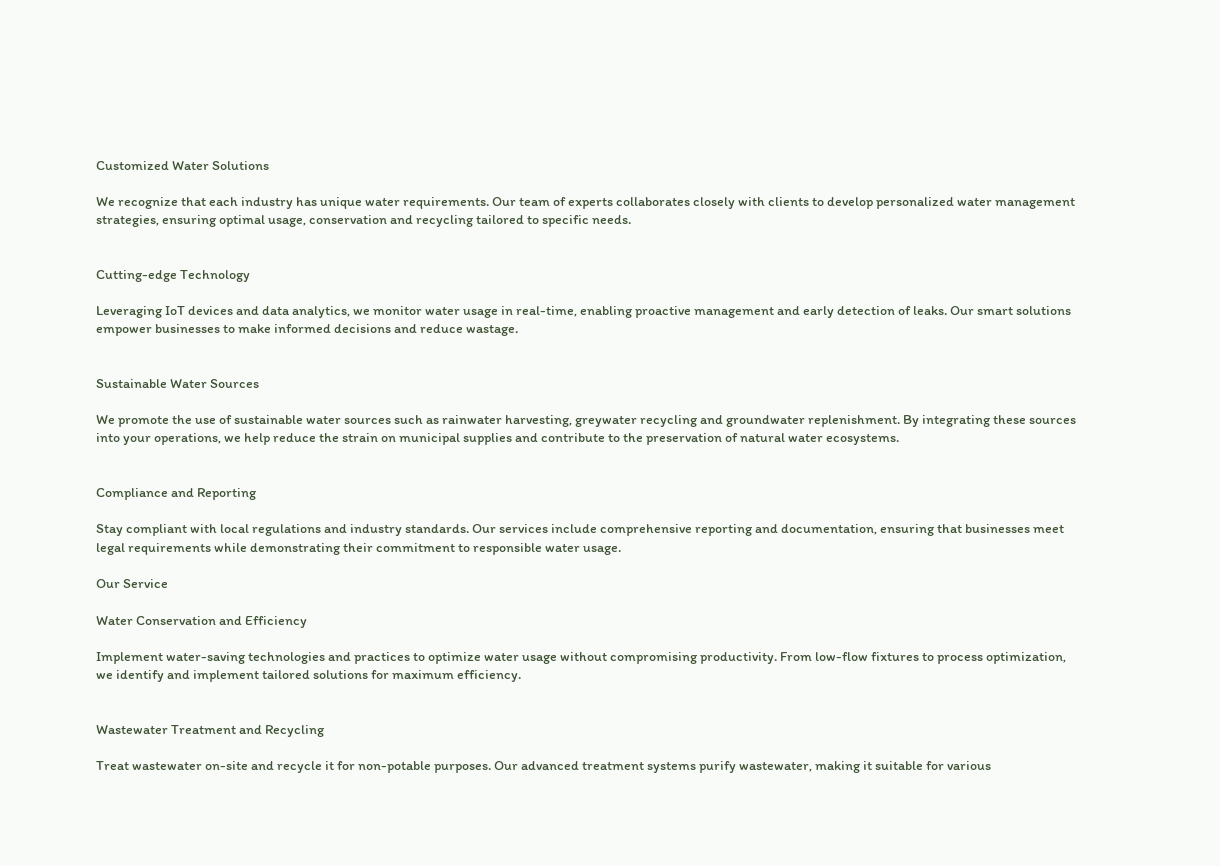Customized Water Solutions

We recognize that each industry has unique water requirements. Our team of experts collaborates closely with clients to develop personalized water management strategies, ensuring optimal usage, conservation and recycling tailored to specific needs.


Cutting-edge Technology

Leveraging IoT devices and data analytics, we monitor water usage in real-time, enabling proactive management and early detection of leaks. Our smart solutions empower businesses to make informed decisions and reduce wastage.


Sustainable Water Sources

We promote the use of sustainable water sources such as rainwater harvesting, greywater recycling and groundwater replenishment. By integrating these sources into your operations, we help reduce the strain on municipal supplies and contribute to the preservation of natural water ecosystems.


Compliance and Reporting

Stay compliant with local regulations and industry standards. Our services include comprehensive reporting and documentation, ensuring that businesses meet legal requirements while demonstrating their commitment to responsible water usage.

Our Service

Water Conservation and Efficiency

Implement water-saving technologies and practices to optimize water usage without compromising productivity. From low-flow fixtures to process optimization, we identify and implement tailored solutions for maximum efficiency.


Wastewater Treatment and Recycling

Treat wastewater on-site and recycle it for non-potable purposes. Our advanced treatment systems purify wastewater, making it suitable for various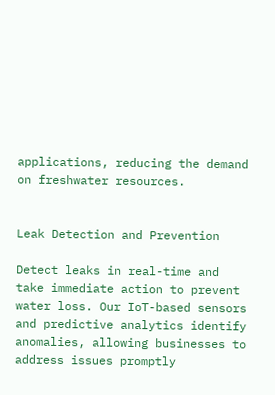applications, reducing the demand on freshwater resources.


Leak Detection and Prevention

Detect leaks in real-time and take immediate action to prevent water loss. Our IoT-based sensors and predictive analytics identify anomalies, allowing businesses to address issues promptly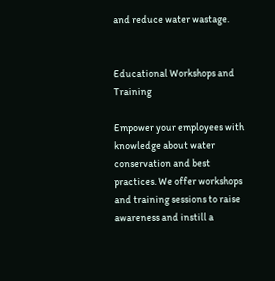and reduce water wastage.


Educational Workshops and Training

Empower your employees with knowledge about water conservation and best practices. We offer workshops and training sessions to raise awareness and instill a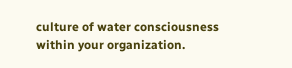culture of water consciousness within your organization.